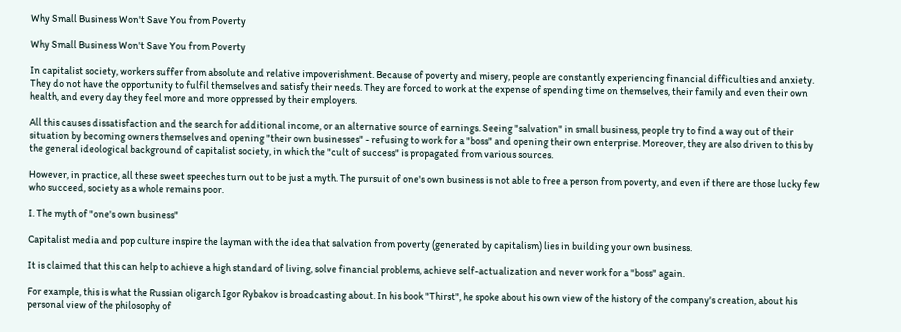Why Small Business Won't Save You from Poverty

Why Small Business Won't Save You from Poverty

In capitalist society, workers suffer from absolute and relative impoverishment. Because of poverty and misery, people are constantly experiencing financial difficulties and anxiety. They do not have the opportunity to fulfil themselves and satisfy their needs. They are forced to work at the expense of spending time on themselves, their family and even their own health, and every day they feel more and more oppressed by their employers.

All this causes dissatisfaction and the search for additional income, or an alternative source of earnings. Seeing "salvation" in small business, people try to find a way out of their situation by becoming owners themselves and opening "their own businesses" - refusing to work for a "boss" and opening their own enterprise. Moreover, they are also driven to this by the general ideological background of capitalist society, in which the "cult of success" is propagated from various sources.

However, in practice, all these sweet speeches turn out to be just a myth. The pursuit of one's own business is not able to free a person from poverty, and even if there are those lucky few who succeed, society as a whole remains poor.

I. The myth of "one's own business"

Capitalist media and pop culture inspire the layman with the idea that salvation from poverty (generated by capitalism) lies in building your own business.

It is claimed that this can help to achieve a high standard of living, solve financial problems, achieve self-actualization and never work for a "boss" again.

For example, this is what the Russian oligarch Igor Rybakov is broadcasting about. In his book "Thirst", he spoke about his own view of the history of the company's creation, about his personal view of the philosophy of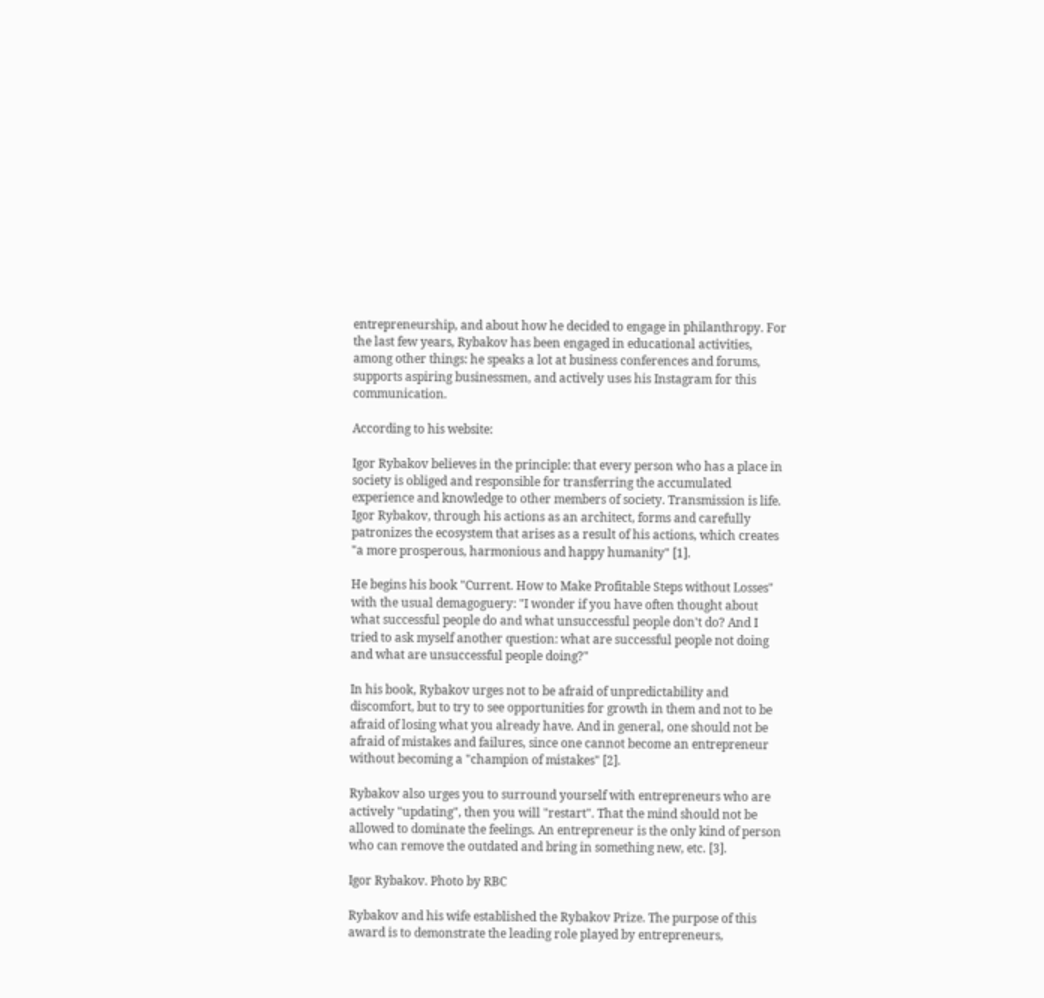entrepreneurship, and about how he decided to engage in philanthropy. For the last few years, Rybakov has been engaged in educational activities, among other things: he speaks a lot at business conferences and forums, supports aspiring businessmen, and actively uses his Instagram for this communication.

According to his website:

Igor Rybakov believes in the principle: that every person who has a place in society is obliged and responsible for transferring the accumulated experience and knowledge to other members of society. Transmission is life. Igor Rybakov, through his actions as an architect, forms and carefully patronizes the ecosystem that arises as a result of his actions, which creates "a more prosperous, harmonious and happy humanity" [1].

He begins his book "Current. How to Make Profitable Steps without Losses" with the usual demagoguery: "I wonder if you have often thought about what successful people do and what unsuccessful people don't do? And I tried to ask myself another question: what are successful people not doing and what are unsuccessful people doing?"

In his book, Rybakov urges not to be afraid of unpredictability and discomfort, but to try to see opportunities for growth in them and not to be afraid of losing what you already have. And in general, one should not be afraid of mistakes and failures, since one cannot become an entrepreneur without becoming a "champion of mistakes" [2].

Rybakov also urges you to surround yourself with entrepreneurs who are actively "updating", then you will "restart". That the mind should not be allowed to dominate the feelings. An entrepreneur is the only kind of person who can remove the outdated and bring in something new, etc. [3].

Igor Rybakov. Photo by RBC

Rybakov and his wife established the Rybakov Prize. The purpose of this award is to demonstrate the leading role played by entrepreneurs,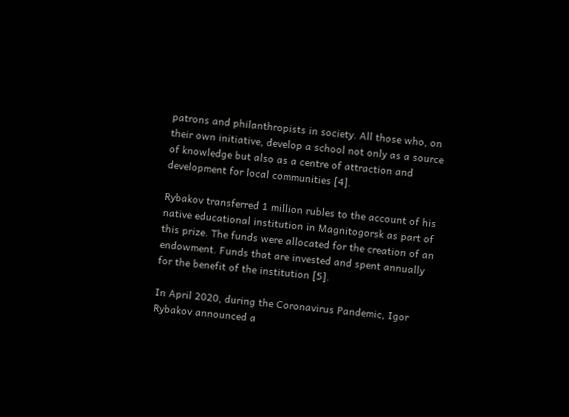patrons and philanthropists in society. All those who, on their own initiative, develop a school not only as a source of knowledge but also as a centre of attraction and development for local communities [4].

Rybakov transferred 1 million rubles to the account of his native educational institution in Magnitogorsk as part of this prize. The funds were allocated for the creation of an endowment. Funds that are invested and spent annually for the benefit of the institution [5].

In April 2020, during the Coronavirus Pandemic, Igor Rybakov announced a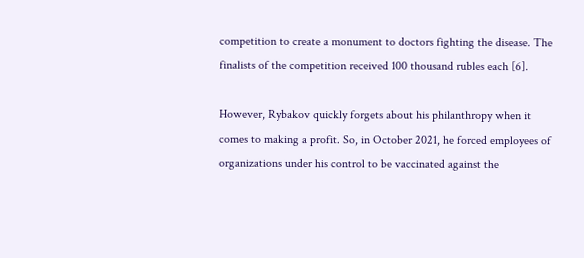competition to create a monument to doctors fighting the disease. The finalists of the competition received 100 thousand rubles each [6].

However, Rybakov quickly forgets about his philanthropy when it comes to making a profit. So, in October 2021, he forced employees of organizations under his control to be vaccinated against the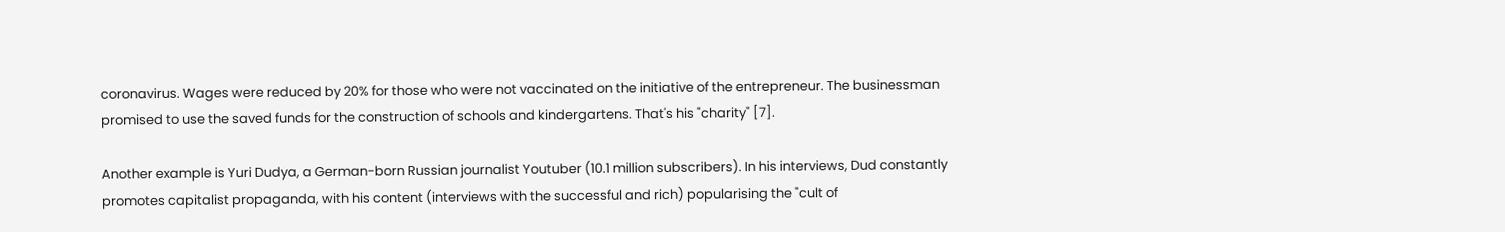coronavirus. Wages were reduced by 20% for those who were not vaccinated on the initiative of the entrepreneur. The businessman promised to use the saved funds for the construction of schools and kindergartens. That's his "charity" [7].

Another example is Yuri Dudya, a German-born Russian journalist Youtuber (10.1 million subscribers). In his interviews, Dud constantly promotes capitalist propaganda, with his content (interviews with the successful and rich) popularising the "cult of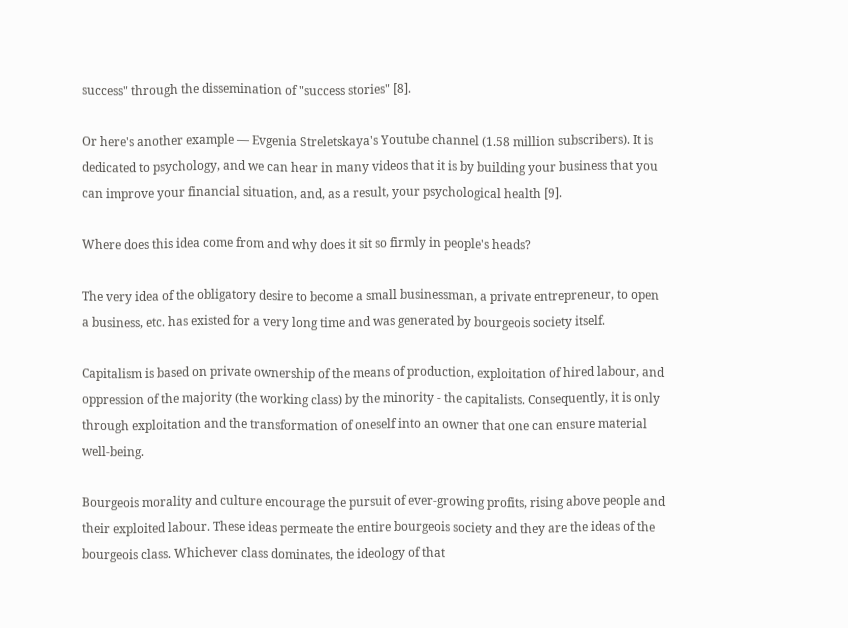success" through the dissemination of "success stories" [8].

Or here's another example — Evgenia Streletskaya's Youtube channel (1.58 million subscribers). It is dedicated to psychology, and we can hear in many videos that it is by building your business that you can improve your financial situation, and, as a result, your psychological health [9].

Where does this idea come from and why does it sit so firmly in people's heads?

The very idea of the obligatory desire to become a small businessman, a private entrepreneur, to open a business, etc. has existed for a very long time and was generated by bourgeois society itself.

Capitalism is based on private ownership of the means of production, exploitation of hired labour, and oppression of the majority (the working class) by the minority - the capitalists. Consequently, it is only through exploitation and the transformation of oneself into an owner that one can ensure material well-being.

Bourgeois morality and culture encourage the pursuit of ever-growing profits, rising above people and their exploited labour. These ideas permeate the entire bourgeois society and they are the ideas of the bourgeois class. Whichever class dominates, the ideology of that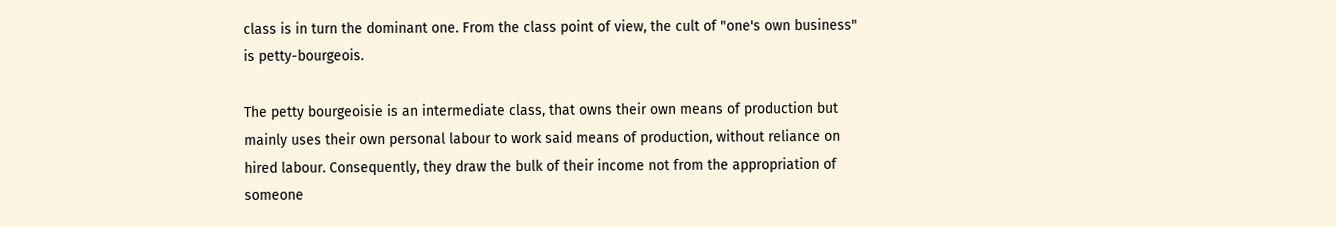class is in turn the dominant one. From the class point of view, the cult of "one's own business" is petty-bourgeois.

The petty bourgeoisie is an intermediate class, that owns their own means of production but mainly uses their own personal labour to work said means of production, without reliance on hired labour. Consequently, they draw the bulk of their income not from the appropriation of someone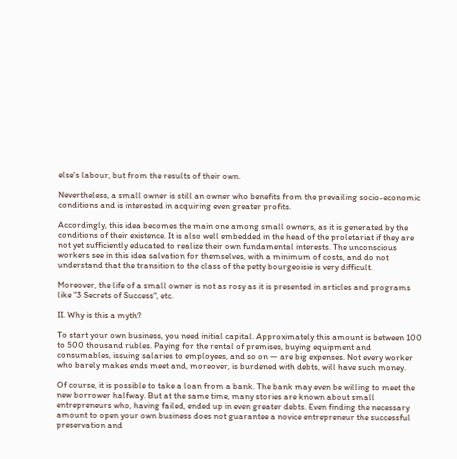else's labour, but from the results of their own.

Nevertheless, a small owner is still an owner who benefits from the prevailing socio-economic conditions and is interested in acquiring even greater profits.

Accordingly, this idea becomes the main one among small owners, as it is generated by the conditions of their existence. It is also well embedded in the head of the proletariat if they are not yet sufficiently educated to realize their own fundamental interests. The unconscious workers see in this idea salvation for themselves, with a minimum of costs, and do not understand that the transition to the class of the petty bourgeoisie is very difficult.

Moreover, the life of a small owner is not as rosy as it is presented in articles and programs like "3 Secrets of Success", etc.

II. Why is this a myth?

To start your own business, you need initial capital. Approximately this amount is between 100 to 500 thousand rubles. Paying for the rental of premises, buying equipment and consumables, issuing salaries to employees, and so on — are big expenses. Not every worker who barely makes ends meet and, moreover, is burdened with debts, will have such money.

Of course, it is possible to take a loan from a bank. The bank may even be willing to meet the new borrower halfway. But at the same time, many stories are known about small entrepreneurs who, having failed, ended up in even greater debts. Even finding the necessary amount to open your own business does not guarantee a novice entrepreneur the successful preservation and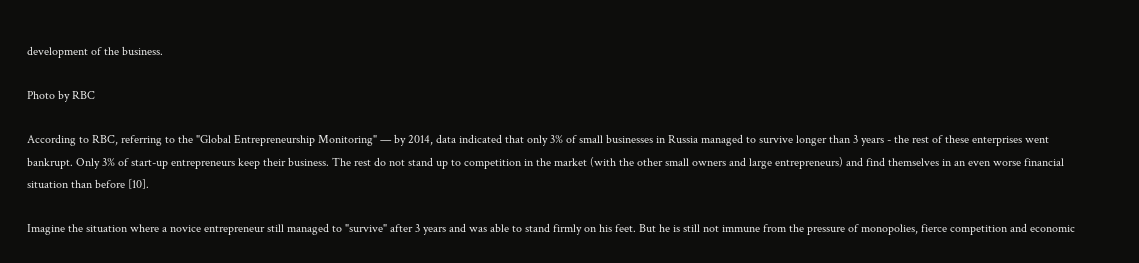development of the business.

Photo by RBC

According to RBC, referring to the "Global Entrepreneurship Monitoring" — by 2014, data indicated that only 3% of small businesses in Russia managed to survive longer than 3 years - the rest of these enterprises went bankrupt. Only 3% of start-up entrepreneurs keep their business. The rest do not stand up to competition in the market (with the other small owners and large entrepreneurs) and find themselves in an even worse financial situation than before [10].

Imagine the situation where a novice entrepreneur still managed to "survive" after 3 years and was able to stand firmly on his feet. But he is still not immune from the pressure of monopolies, fierce competition and economic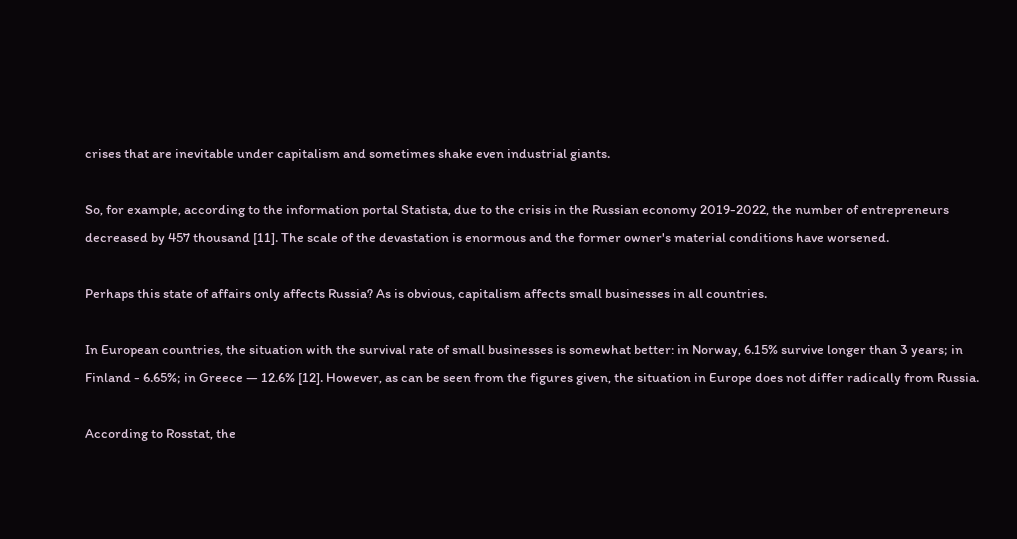crises that are inevitable under capitalism and sometimes shake even industrial giants.

So, for example, according to the information portal Statista, due to the crisis in the Russian economy 2019-2022, the number of entrepreneurs decreased by 457 thousand [11]. The scale of the devastation is enormous and the former owner's material conditions have worsened.

Perhaps this state of affairs only affects Russia? As is obvious, capitalism affects small businesses in all countries.

In European countries, the situation with the survival rate of small businesses is somewhat better: in Norway, 6.15% survive longer than 3 years; in Finland - 6.65%; in Greece — 12.6% [12]. However, as can be seen from the figures given, the situation in Europe does not differ radically from Russia.

According to Rosstat, the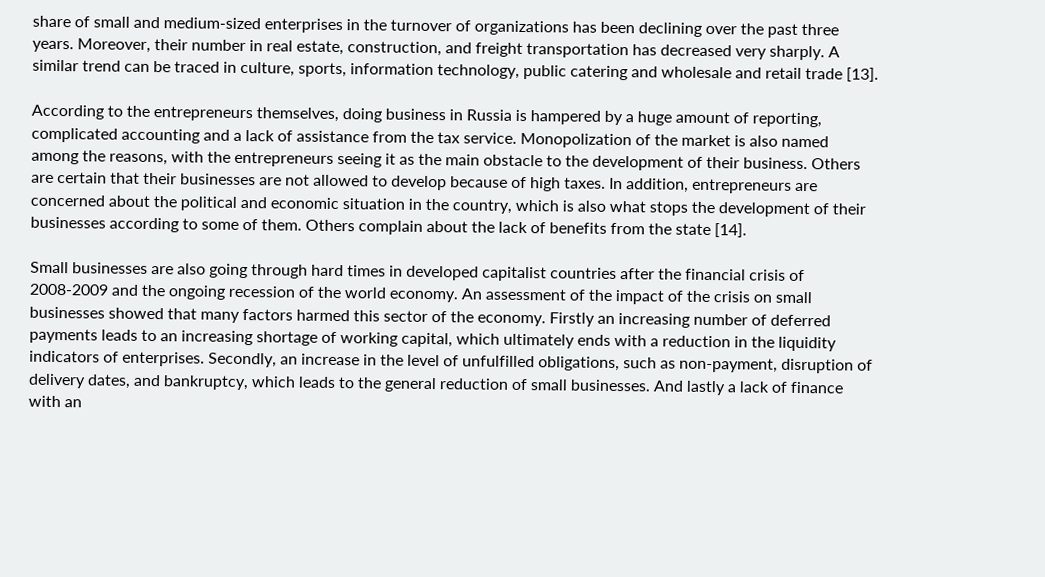share of small and medium-sized enterprises in the turnover of organizations has been declining over the past three years. Moreover, their number in real estate, construction, and freight transportation has decreased very sharply. A similar trend can be traced in culture, sports, information technology, public catering and wholesale and retail trade [13].

According to the entrepreneurs themselves, doing business in Russia is hampered by a huge amount of reporting, complicated accounting and a lack of assistance from the tax service. Monopolization of the market is also named among the reasons, with the entrepreneurs seeing it as the main obstacle to the development of their business. Others are certain that their businesses are not allowed to develop because of high taxes. In addition, entrepreneurs are concerned about the political and economic situation in the country, which is also what stops the development of their businesses according to some of them. Others complain about the lack of benefits from the state [14].

Small businesses are also going through hard times in developed capitalist countries after the financial crisis of 2008-2009 and the ongoing recession of the world economy. An assessment of the impact of the crisis on small businesses showed that many factors harmed this sector of the economy. Firstly an increasing number of deferred payments leads to an increasing shortage of working capital, which ultimately ends with a reduction in the liquidity indicators of enterprises. Secondly, an increase in the level of unfulfilled obligations, such as non-payment, disruption of delivery dates, and bankruptcy, which leads to the general reduction of small businesses. And lastly a lack of finance with an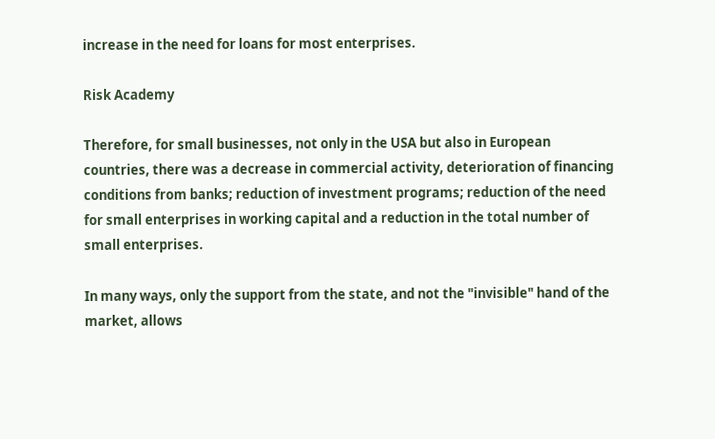increase in the need for loans for most enterprises.

Risk Academy

Therefore, for small businesses, not only in the USA but also in European countries, there was a decrease in commercial activity, deterioration of financing conditions from banks; reduction of investment programs; reduction of the need for small enterprises in working capital and a reduction in the total number of small enterprises.

In many ways, only the support from the state, and not the "invisible" hand of the market, allows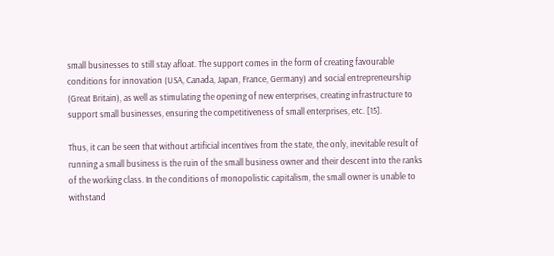small businesses to still stay afloat. The support comes in the form of creating favourable conditions for innovation (USA, Canada, Japan, France, Germany) and social entrepreneurship (Great Britain), as well as stimulating the opening of new enterprises, creating infrastructure to support small businesses, ensuring the competitiveness of small enterprises, etc. [15].

Thus, it can be seen that without artificial incentives from the state, the only, inevitable result of running a small business is the ruin of the small business owner and their descent into the ranks of the working class. In the conditions of monopolistic capitalism, the small owner is unable to withstand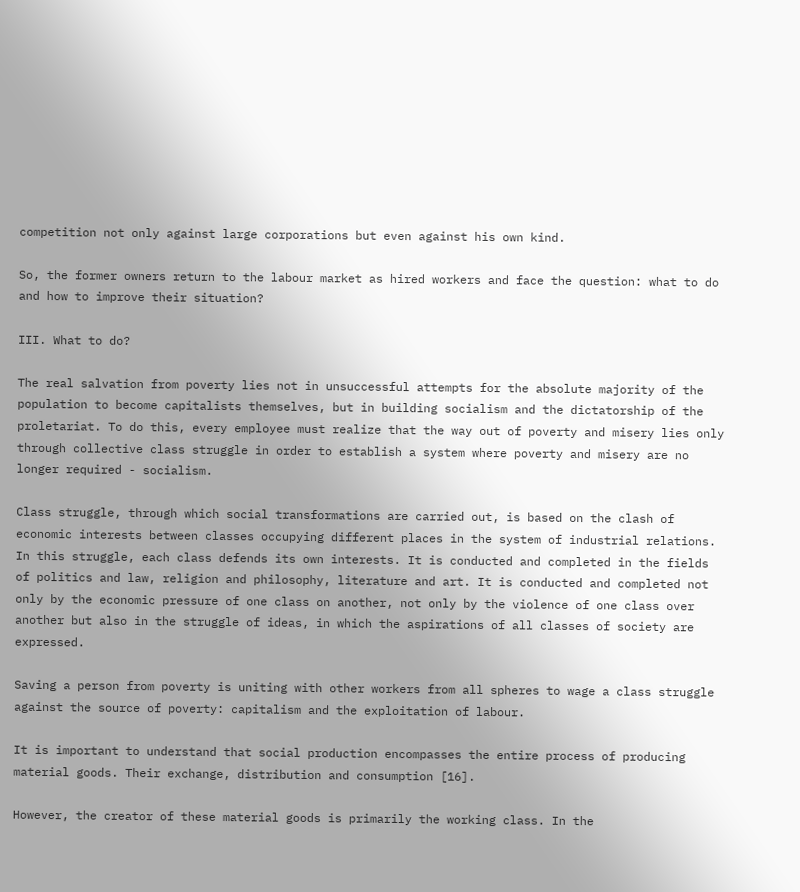competition not only against large corporations but even against his own kind.

So, the former owners return to the labour market as hired workers and face the question: what to do and how to improve their situation?

III. What to do?

The real salvation from poverty lies not in unsuccessful attempts for the absolute majority of the population to become capitalists themselves, but in building socialism and the dictatorship of the proletariat. To do this, every employee must realize that the way out of poverty and misery lies only through collective class struggle in order to establish a system where poverty and misery are no longer required - socialism.

Class struggle, through which social transformations are carried out, is based on the clash of economic interests between classes occupying different places in the system of industrial relations. In this struggle, each class defends its own interests. It is conducted and completed in the fields of politics and law, religion and philosophy, literature and art. It is conducted and completed not only by the economic pressure of one class on another, not only by the violence of one class over another but also in the struggle of ideas, in which the aspirations of all classes of society are expressed.

Saving a person from poverty is uniting with other workers from all spheres to wage a class struggle against the source of poverty: capitalism and the exploitation of labour.

It is important to understand that social production encompasses the entire process of producing material goods. Their exchange, distribution and consumption [16].

However, the creator of these material goods is primarily the working class. In the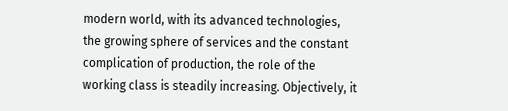modern world, with its advanced technologies, the growing sphere of services and the constant complication of production, the role of the working class is steadily increasing. Objectively, it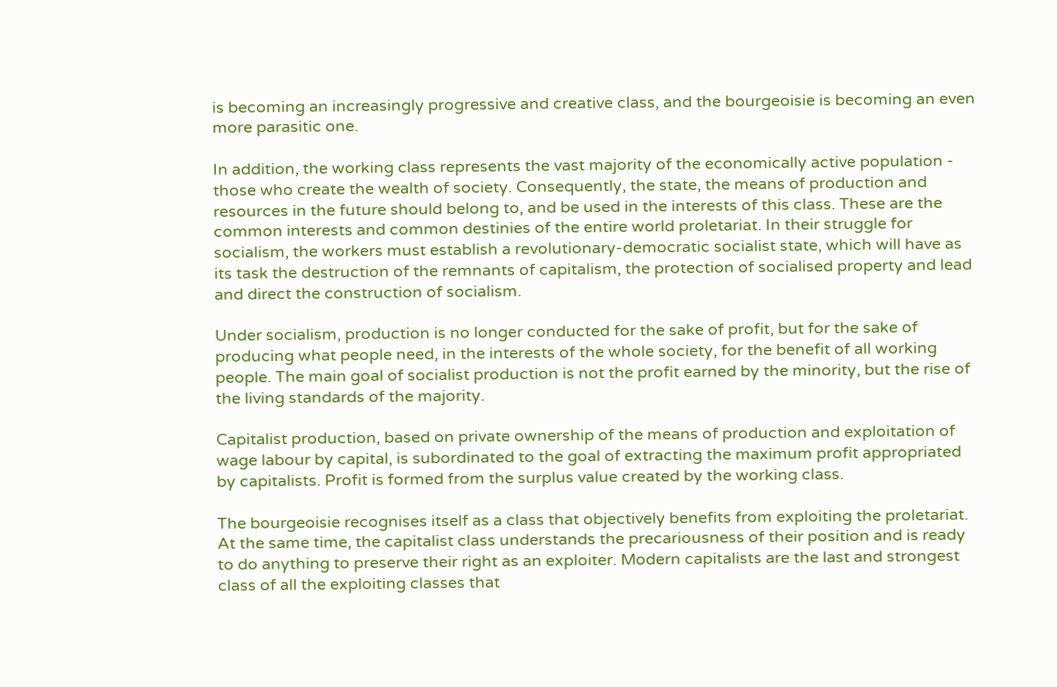is becoming an increasingly progressive and creative class, and the bourgeoisie is becoming an even more parasitic one.

In addition, the working class represents the vast majority of the economically active population - those who create the wealth of society. Consequently, the state, the means of production and resources in the future should belong to, and be used in the interests of this class. These are the common interests and common destinies of the entire world proletariat. In their struggle for socialism, the workers must establish a revolutionary-democratic socialist state, which will have as its task the destruction of the remnants of capitalism, the protection of socialised property and lead and direct the construction of socialism.

Under socialism, production is no longer conducted for the sake of profit, but for the sake of producing what people need, in the interests of the whole society, for the benefit of all working people. The main goal of socialist production is not the profit earned by the minority, but the rise of the living standards of the majority.

Capitalist production, based on private ownership of the means of production and exploitation of wage labour by capital, is subordinated to the goal of extracting the maximum profit appropriated by capitalists. Profit is formed from the surplus value created by the working class.

The bourgeoisie recognises itself as a class that objectively benefits from exploiting the proletariat. At the same time, the capitalist class understands the precariousness of their position and is ready to do anything to preserve their right as an exploiter. Modern capitalists are the last and strongest class of all the exploiting classes that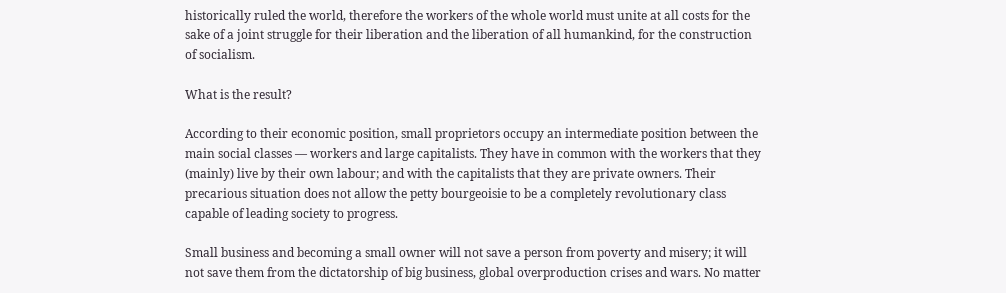historically ruled the world, therefore the workers of the whole world must unite at all costs for the sake of a joint struggle for their liberation and the liberation of all humankind, for the construction of socialism.

What is the result?

According to their economic position, small proprietors occupy an intermediate position between the main social classes — workers and large capitalists. They have in common with the workers that they (mainly) live by their own labour; and with the capitalists that they are private owners. Their precarious situation does not allow the petty bourgeoisie to be a completely revolutionary class capable of leading society to progress.

Small business and becoming a small owner will not save a person from poverty and misery; it will not save them from the dictatorship of big business, global overproduction crises and wars. No matter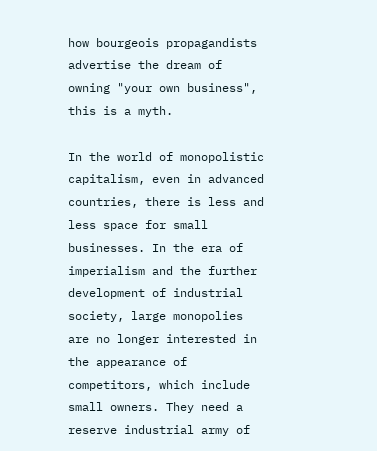how bourgeois propagandists advertise the dream of owning "your own business", this is a myth.

In the world of monopolistic capitalism, even in advanced countries, there is less and less space for small businesses. In the era of imperialism and the further development of industrial society, large monopolies are no longer interested in the appearance of competitors, which include small owners. They need a reserve industrial army of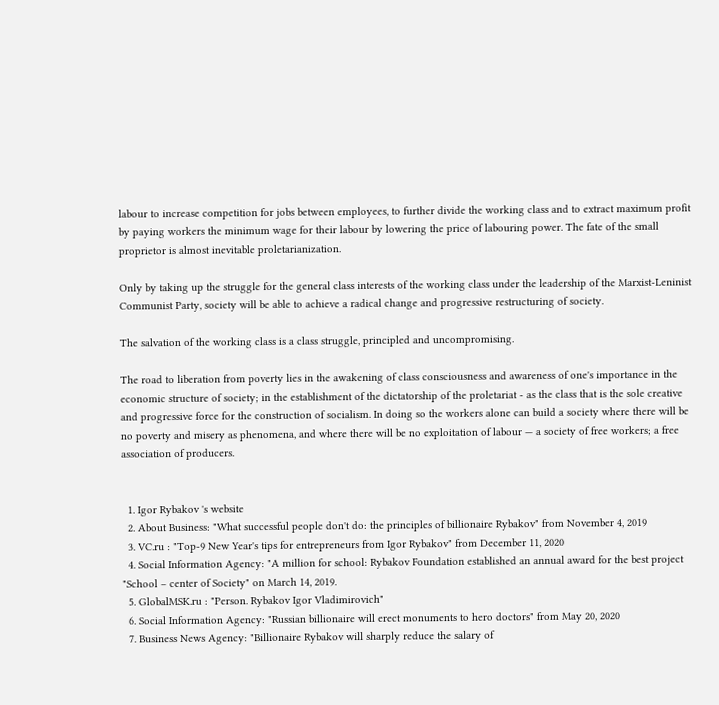labour to increase competition for jobs between employees, to further divide the working class and to extract maximum profit by paying workers the minimum wage for their labour by lowering the price of labouring power. The fate of the small proprietor is almost inevitable proletarianization.

Only by taking up the struggle for the general class interests of the working class under the leadership of the Marxist-Leninist Communist Party, society will be able to achieve a radical change and progressive restructuring of society.

The salvation of the working class is a class struggle, principled and uncompromising.

The road to liberation from poverty lies in the awakening of class consciousness and awareness of one's importance in the economic structure of society; in the establishment of the dictatorship of the proletariat - as the class that is the sole creative and progressive force for the construction of socialism. In doing so the workers alone can build a society where there will be no poverty and misery as phenomena, and where there will be no exploitation of labour — a society of free workers; a free association of producers.


  1. Igor Rybakov 's website
  2. About Business: "What successful people don't do: the principles of billionaire Rybakov" from November 4, 2019
  3. VC.ru : "Top-9 New Year's tips for entrepreneurs from Igor Rybakov" from December 11, 2020
  4. Social Information Agency: "A million for school: Rybakov Foundation established an annual award for the best project "School – center of Society" on March 14, 2019.
  5. GlobalMSK.ru : "Person. Rybakov Igor Vladimirovich"
  6. Social Information Agency: "Russian billionaire will erect monuments to hero doctors" from May 20, 2020
  7. Business News Agency: "Billionaire Rybakov will sharply reduce the salary of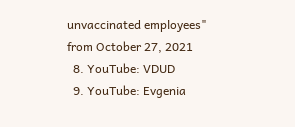unvaccinated employees" from October 27, 2021
  8. YouTube: VDUD
  9. YouTube: Evgenia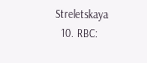Streletskaya
  10. RBC: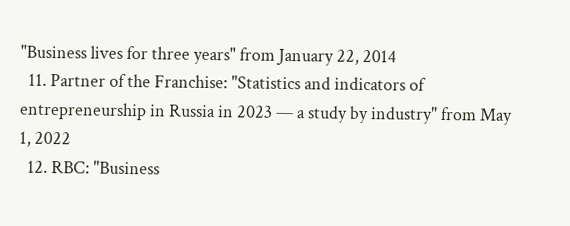"Business lives for three years" from January 22, 2014
  11. Partner of the Franchise: "Statistics and indicators of entrepreneurship in Russia in 2023 — a study by industry" from May 1, 2022
  12. RBC: "Business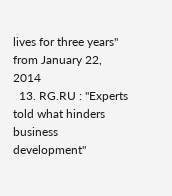lives for three years" from January 22, 2014
  13. RG.RU : "Experts told what hinders business development"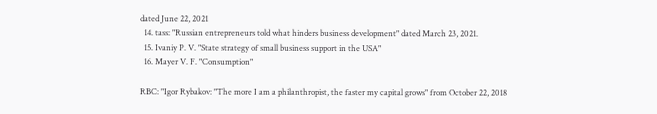dated June 22, 2021
  14. tass: "Russian entrepreneurs told what hinders business development" dated March 23, 2021.
  15. Ivaniy P. V. "State strategy of small business support in the USA"
  16. Mayer V. F. "Consumption"

RBC: "Igor Rybakov: "The more I am a philanthropist, the faster my capital grows" from October 22, 2018